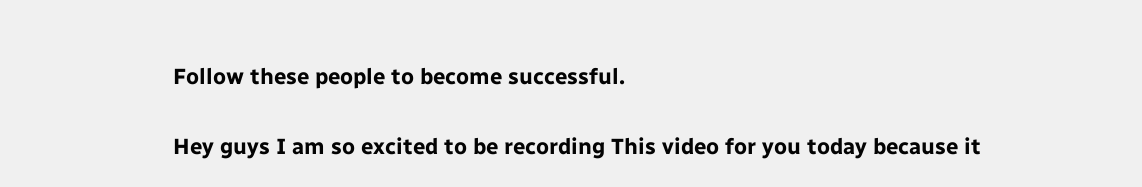Follow these people to become successful.

Hey guys I am so excited to be recording This video for you today because it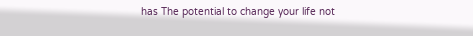has The potential to change your life not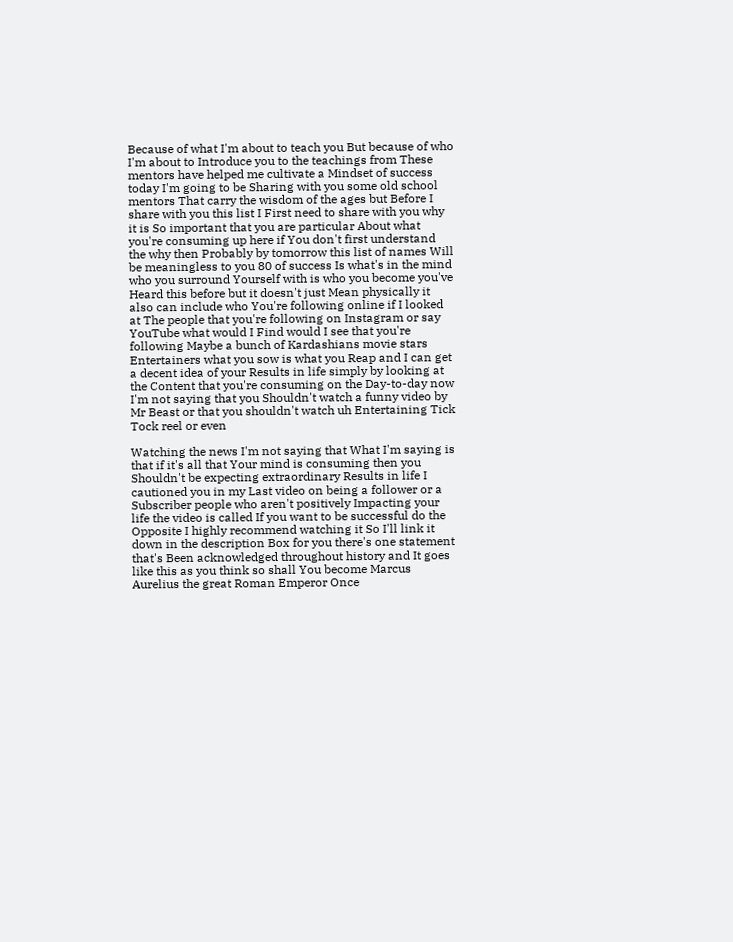Because of what I'm about to teach you But because of who I'm about to Introduce you to the teachings from These mentors have helped me cultivate a Mindset of success today I'm going to be Sharing with you some old school mentors That carry the wisdom of the ages but Before I share with you this list I First need to share with you why it is So important that you are particular About what you're consuming up here if You don't first understand the why then Probably by tomorrow this list of names Will be meaningless to you 80 of success Is what's in the mind who you surround Yourself with is who you become you've Heard this before but it doesn't just Mean physically it also can include who You're following online if I looked at The people that you're following on Instagram or say YouTube what would I Find would I see that you're following Maybe a bunch of Kardashians movie stars Entertainers what you sow is what you Reap and I can get a decent idea of your Results in life simply by looking at the Content that you're consuming on the Day-to-day now I'm not saying that you Shouldn't watch a funny video by Mr Beast or that you shouldn't watch uh Entertaining Tick Tock reel or even

Watching the news I'm not saying that What I'm saying is that if it's all that Your mind is consuming then you Shouldn't be expecting extraordinary Results in life I cautioned you in my Last video on being a follower or a Subscriber people who aren't positively Impacting your life the video is called If you want to be successful do the Opposite I highly recommend watching it So I'll link it down in the description Box for you there's one statement that's Been acknowledged throughout history and It goes like this as you think so shall You become Marcus Aurelius the great Roman Emperor Once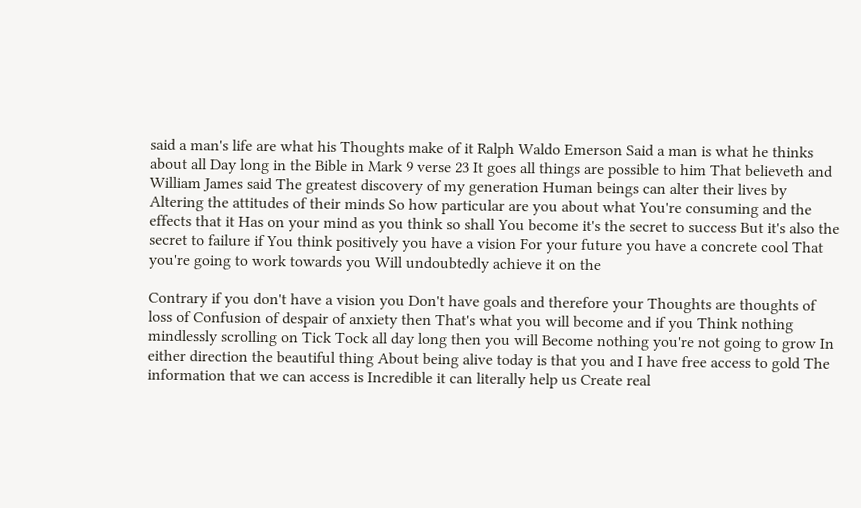said a man's life are what his Thoughts make of it Ralph Waldo Emerson Said a man is what he thinks about all Day long in the Bible in Mark 9 verse 23 It goes all things are possible to him That believeth and William James said The greatest discovery of my generation Human beings can alter their lives by Altering the attitudes of their minds So how particular are you about what You're consuming and the effects that it Has on your mind as you think so shall You become it's the secret to success But it's also the secret to failure if You think positively you have a vision For your future you have a concrete cool That you're going to work towards you Will undoubtedly achieve it on the

Contrary if you don't have a vision you Don't have goals and therefore your Thoughts are thoughts of loss of Confusion of despair of anxiety then That's what you will become and if you Think nothing mindlessly scrolling on Tick Tock all day long then you will Become nothing you're not going to grow In either direction the beautiful thing About being alive today is that you and I have free access to gold The information that we can access is Incredible it can literally help us Create real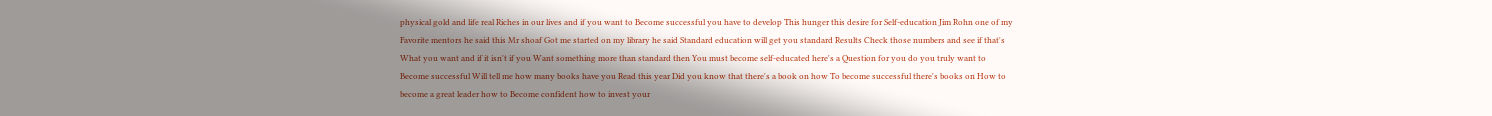physical gold and life real Riches in our lives and if you want to Become successful you have to develop This hunger this desire for Self-education Jim Rohn one of my Favorite mentors he said this Mr shoaf Got me started on my library he said Standard education will get you standard Results Check those numbers and see if that's What you want and if it isn't if you Want something more than standard then You must become self-educated here's a Question for you do you truly want to Become successful Will tell me how many books have you Read this year Did you know that there's a book on how To become successful there's books on How to become a great leader how to Become confident how to invest your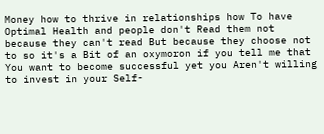Money how to thrive in relationships how To have Optimal Health and people don't Read them not because they can't read But because they choose not to so it's a Bit of an oxymoron if you tell me that You want to become successful yet you Aren't willing to invest in your Self-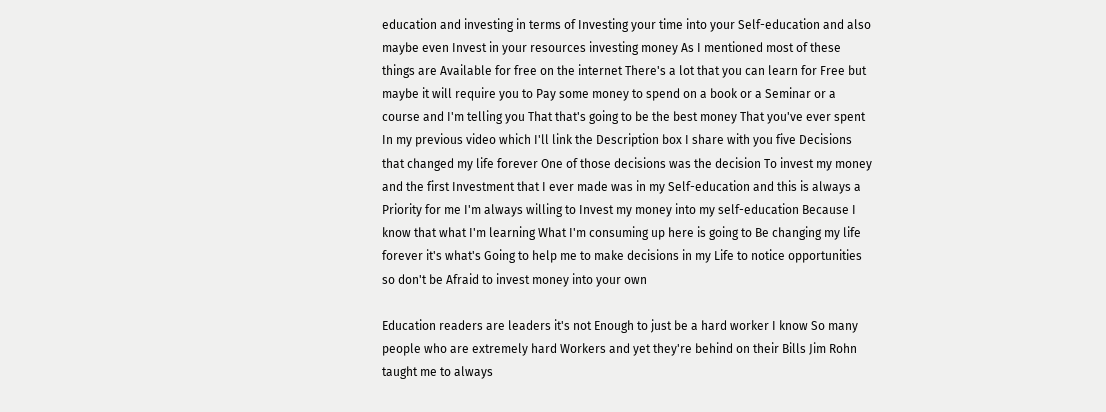education and investing in terms of Investing your time into your Self-education and also maybe even Invest in your resources investing money As I mentioned most of these things are Available for free on the internet There's a lot that you can learn for Free but maybe it will require you to Pay some money to spend on a book or a Seminar or a course and I'm telling you That that's going to be the best money That you've ever spent In my previous video which I'll link the Description box I share with you five Decisions that changed my life forever One of those decisions was the decision To invest my money and the first Investment that I ever made was in my Self-education and this is always a Priority for me I'm always willing to Invest my money into my self-education Because I know that what I'm learning What I'm consuming up here is going to Be changing my life forever it's what's Going to help me to make decisions in my Life to notice opportunities so don't be Afraid to invest money into your own

Education readers are leaders it's not Enough to just be a hard worker I know So many people who are extremely hard Workers and yet they're behind on their Bills Jim Rohn taught me to always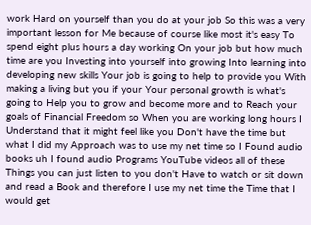work Hard on yourself than you do at your job So this was a very important lesson for Me because of course like most it's easy To spend eight plus hours a day working On your job but how much time are you Investing into yourself into growing Into learning into developing new skills Your job is going to help to provide you With making a living but you if your Your personal growth is what's going to Help you to grow and become more and to Reach your goals of Financial Freedom so When you are working long hours I Understand that it might feel like you Don't have the time but what I did my Approach was to use my net time so I Found audio books uh I found audio Programs YouTube videos all of these Things you can just listen to you don't Have to watch or sit down and read a Book and therefore I use my net time the Time that I would get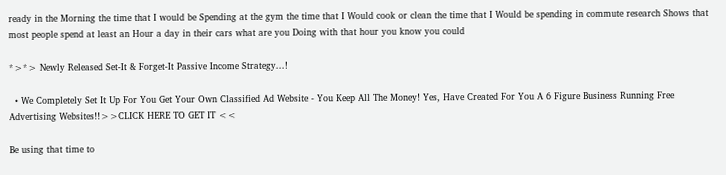ready in the Morning the time that I would be Spending at the gym the time that I Would cook or clean the time that I Would be spending in commute research Shows that most people spend at least an Hour a day in their cars what are you Doing with that hour you know you could

*>*> Newly Released Set-It & Forget-It Passive Income Strategy...!

  • We Completely Set It Up For You Get Your Own Classified Ad Website - You Keep All The Money! Yes, Have Created For You A 6 Figure Business Running Free Advertising Websites!!>>CLICK HERE TO GET IT <<

Be using that time to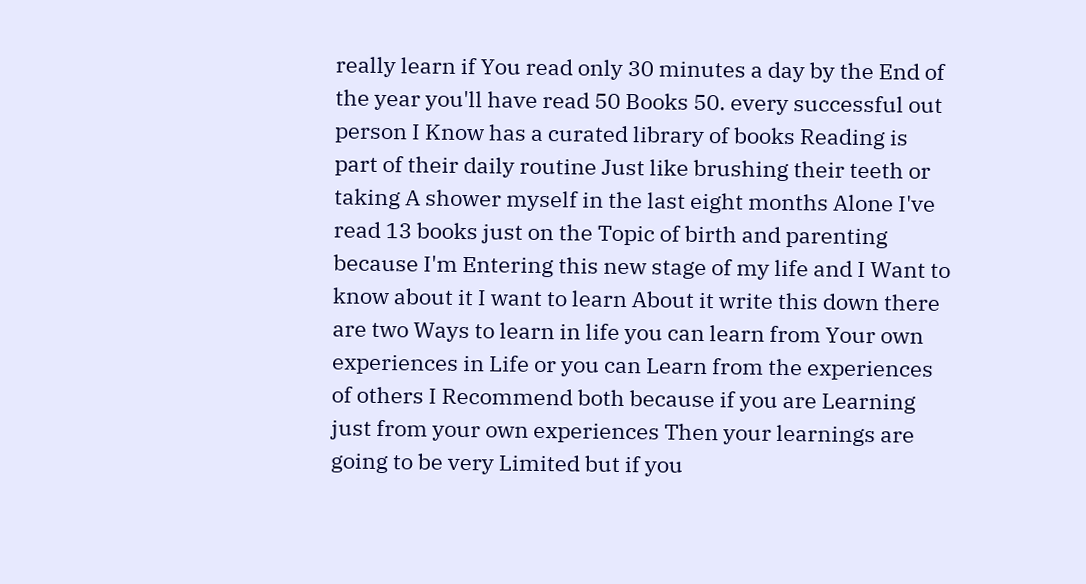really learn if You read only 30 minutes a day by the End of the year you'll have read 50 Books 50. every successful out person I Know has a curated library of books Reading is part of their daily routine Just like brushing their teeth or taking A shower myself in the last eight months Alone I've read 13 books just on the Topic of birth and parenting because I'm Entering this new stage of my life and I Want to know about it I want to learn About it write this down there are two Ways to learn in life you can learn from Your own experiences in Life or you can Learn from the experiences of others I Recommend both because if you are Learning just from your own experiences Then your learnings are going to be very Limited but if you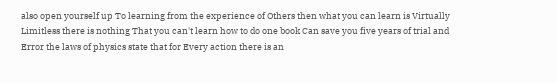also open yourself up To learning from the experience of Others then what you can learn is Virtually Limitless there is nothing That you can't learn how to do one book Can save you five years of trial and Error the laws of physics state that for Every action there is an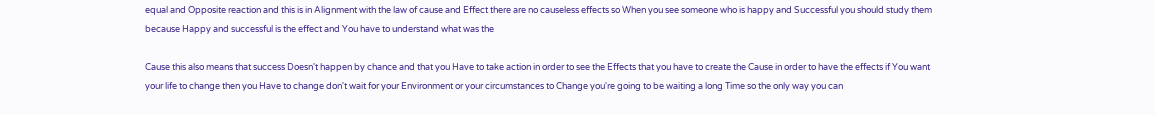equal and Opposite reaction and this is in Alignment with the law of cause and Effect there are no causeless effects so When you see someone who is happy and Successful you should study them because Happy and successful is the effect and You have to understand what was the

Cause this also means that success Doesn't happen by chance and that you Have to take action in order to see the Effects that you have to create the Cause in order to have the effects if You want your life to change then you Have to change don't wait for your Environment or your circumstances to Change you're going to be waiting a long Time so the only way you can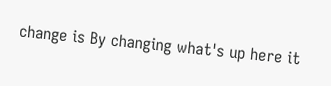change is By changing what's up here it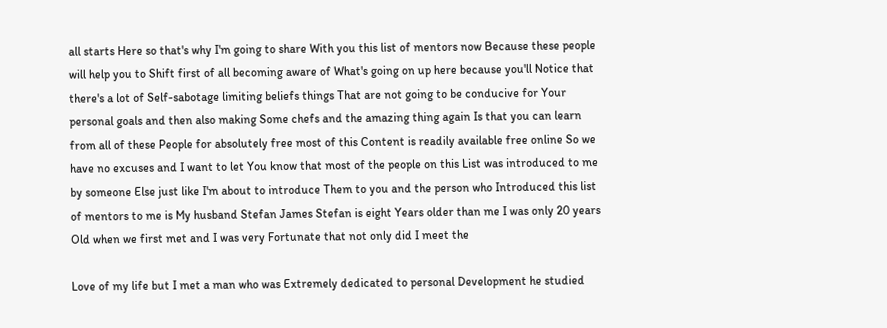all starts Here so that's why I'm going to share With you this list of mentors now Because these people will help you to Shift first of all becoming aware of What's going on up here because you'll Notice that there's a lot of Self-sabotage limiting beliefs things That are not going to be conducive for Your personal goals and then also making Some chefs and the amazing thing again Is that you can learn from all of these People for absolutely free most of this Content is readily available free online So we have no excuses and I want to let You know that most of the people on this List was introduced to me by someone Else just like I'm about to introduce Them to you and the person who Introduced this list of mentors to me is My husband Stefan James Stefan is eight Years older than me I was only 20 years Old when we first met and I was very Fortunate that not only did I meet the

Love of my life but I met a man who was Extremely dedicated to personal Development he studied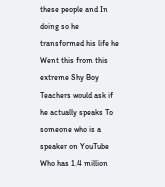these people and In doing so he transformed his life he Went this from this extreme Shy Boy Teachers would ask if he actually speaks To someone who is a speaker on YouTube Who has 1.4 million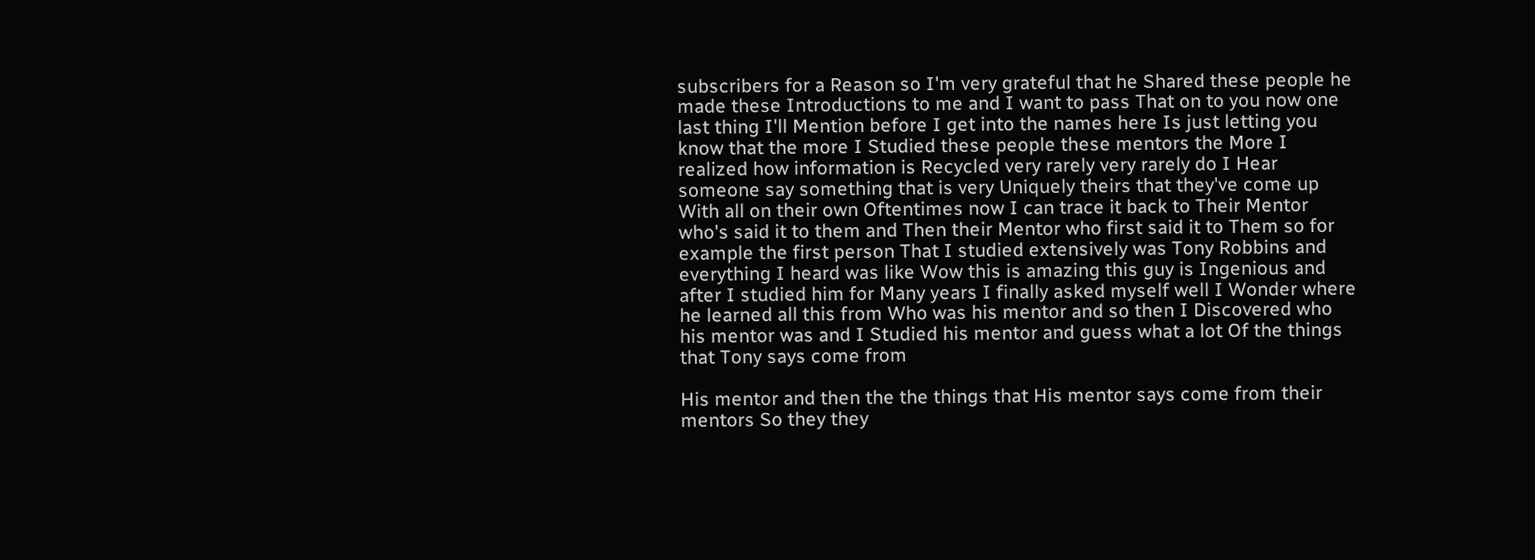subscribers for a Reason so I'm very grateful that he Shared these people he made these Introductions to me and I want to pass That on to you now one last thing I'll Mention before I get into the names here Is just letting you know that the more I Studied these people these mentors the More I realized how information is Recycled very rarely very rarely do I Hear someone say something that is very Uniquely theirs that they've come up With all on their own Oftentimes now I can trace it back to Their Mentor who's said it to them and Then their Mentor who first said it to Them so for example the first person That I studied extensively was Tony Robbins and everything I heard was like Wow this is amazing this guy is Ingenious and after I studied him for Many years I finally asked myself well I Wonder where he learned all this from Who was his mentor and so then I Discovered who his mentor was and I Studied his mentor and guess what a lot Of the things that Tony says come from

His mentor and then the the things that His mentor says come from their mentors So they they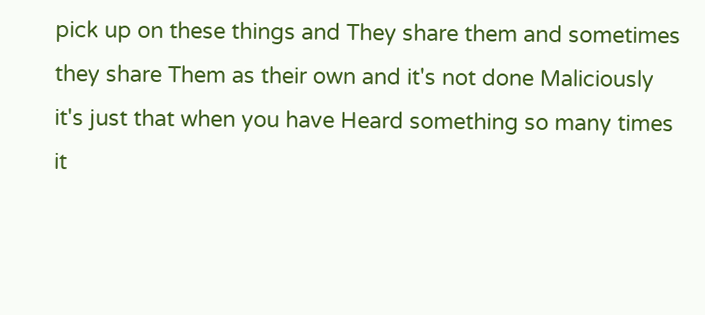pick up on these things and They share them and sometimes they share Them as their own and it's not done Maliciously it's just that when you have Heard something so many times it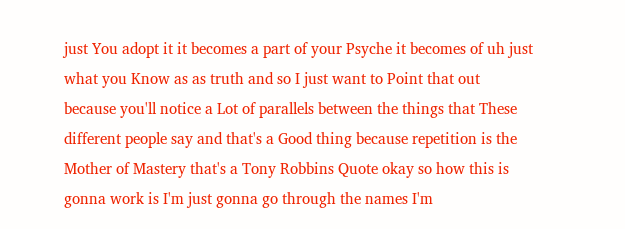just You adopt it it becomes a part of your Psyche it becomes of uh just what you Know as as truth and so I just want to Point that out because you'll notice a Lot of parallels between the things that These different people say and that's a Good thing because repetition is the Mother of Mastery that's a Tony Robbins Quote okay so how this is gonna work is I'm just gonna go through the names I'm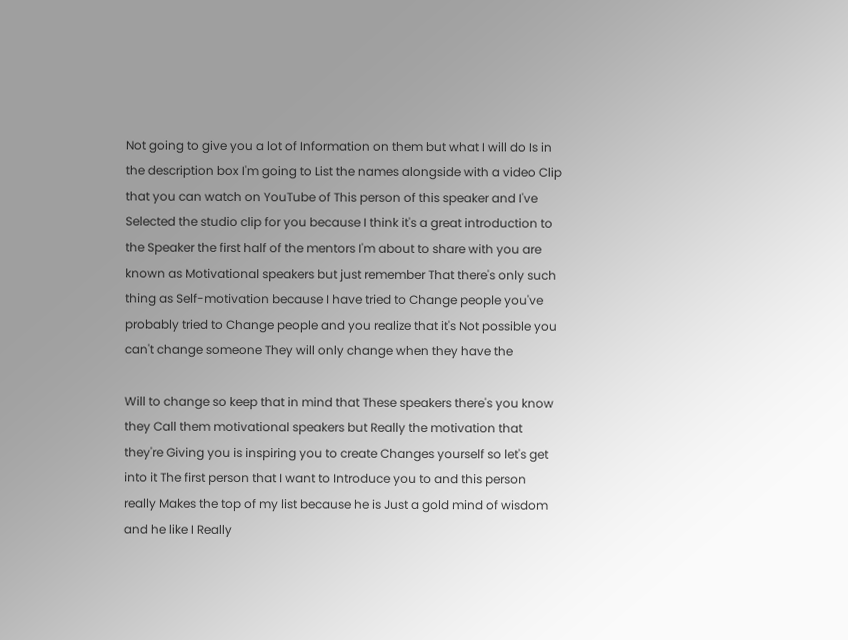Not going to give you a lot of Information on them but what I will do Is in the description box I'm going to List the names alongside with a video Clip that you can watch on YouTube of This person of this speaker and I've Selected the studio clip for you because I think it's a great introduction to the Speaker the first half of the mentors I'm about to share with you are known as Motivational speakers but just remember That there's only such thing as Self-motivation because I have tried to Change people you've probably tried to Change people and you realize that it's Not possible you can't change someone They will only change when they have the

Will to change so keep that in mind that These speakers there's you know they Call them motivational speakers but Really the motivation that they're Giving you is inspiring you to create Changes yourself so let's get into it The first person that I want to Introduce you to and this person really Makes the top of my list because he is Just a gold mind of wisdom and he like I Really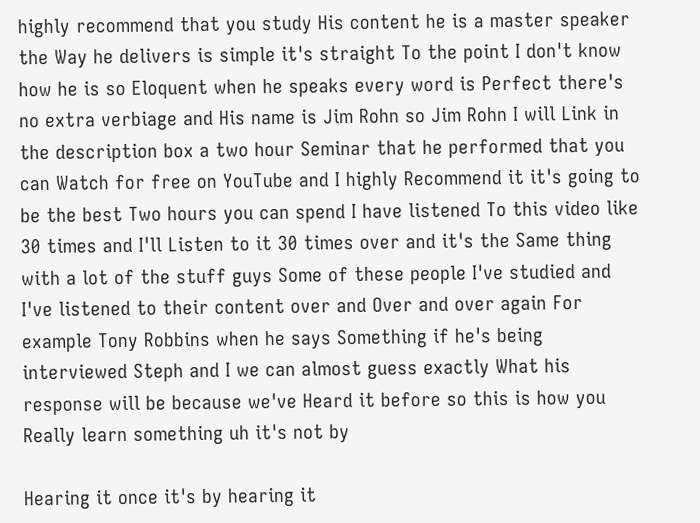highly recommend that you study His content he is a master speaker the Way he delivers is simple it's straight To the point I don't know how he is so Eloquent when he speaks every word is Perfect there's no extra verbiage and His name is Jim Rohn so Jim Rohn I will Link in the description box a two hour Seminar that he performed that you can Watch for free on YouTube and I highly Recommend it it's going to be the best Two hours you can spend I have listened To this video like 30 times and I'll Listen to it 30 times over and it's the Same thing with a lot of the stuff guys Some of these people I've studied and I've listened to their content over and Over and over again For example Tony Robbins when he says Something if he's being interviewed Steph and I we can almost guess exactly What his response will be because we've Heard it before so this is how you Really learn something uh it's not by

Hearing it once it's by hearing it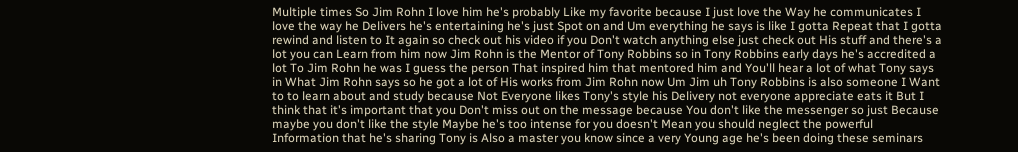Multiple times So Jim Rohn I love him he's probably Like my favorite because I just love the Way he communicates I love the way he Delivers he's entertaining he's just Spot on and Um everything he says is like I gotta Repeat that I gotta rewind and listen to It again so check out his video if you Don't watch anything else just check out His stuff and there's a lot you can Learn from him now Jim Rohn is the Mentor of Tony Robbins so in Tony Robbins early days he's accredited a lot To Jim Rohn he was I guess the person That inspired him that mentored him and You'll hear a lot of what Tony says in What Jim Rohn says so he got a lot of His works from Jim Rohn now Um Jim uh Tony Robbins is also someone I Want to to learn about and study because Not Everyone likes Tony's style his Delivery not everyone appreciate eats it But I think that it's important that you Don't miss out on the message because You don't like the messenger so just Because maybe you don't like the style Maybe he's too intense for you doesn't Mean you should neglect the powerful Information that he's sharing Tony is Also a master you know since a very Young age he's been doing these seminars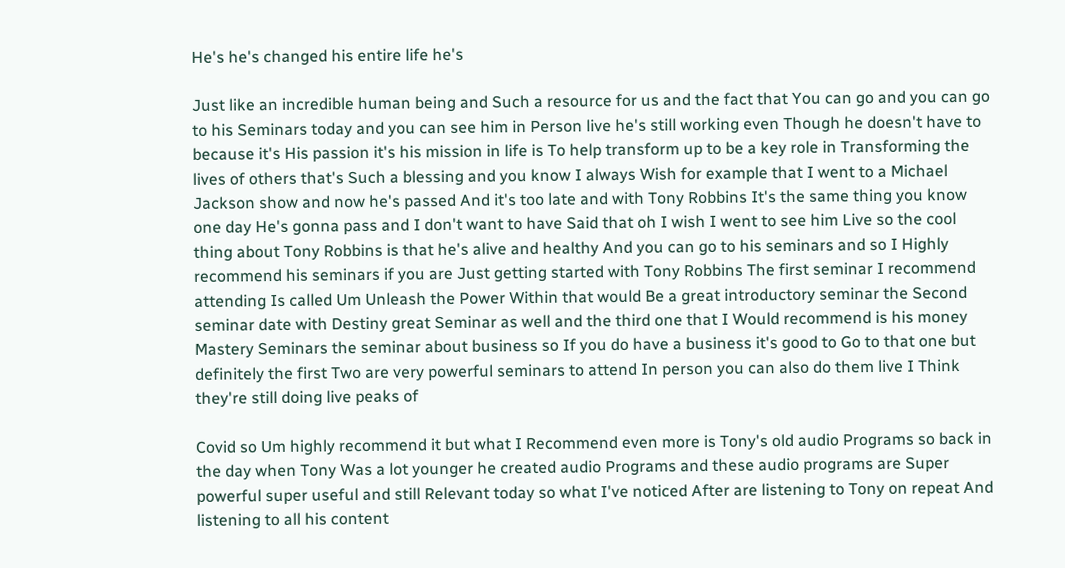He's he's changed his entire life he's

Just like an incredible human being and Such a resource for us and the fact that You can go and you can go to his Seminars today and you can see him in Person live he's still working even Though he doesn't have to because it's His passion it's his mission in life is To help transform up to be a key role in Transforming the lives of others that's Such a blessing and you know I always Wish for example that I went to a Michael Jackson show and now he's passed And it's too late and with Tony Robbins It's the same thing you know one day He's gonna pass and I don't want to have Said that oh I wish I went to see him Live so the cool thing about Tony Robbins is that he's alive and healthy And you can go to his seminars and so I Highly recommend his seminars if you are Just getting started with Tony Robbins The first seminar I recommend attending Is called Um Unleash the Power Within that would Be a great introductory seminar the Second seminar date with Destiny great Seminar as well and the third one that I Would recommend is his money Mastery Seminars the seminar about business so If you do have a business it's good to Go to that one but definitely the first Two are very powerful seminars to attend In person you can also do them live I Think they're still doing live peaks of

Covid so Um highly recommend it but what I Recommend even more is Tony's old audio Programs so back in the day when Tony Was a lot younger he created audio Programs and these audio programs are Super powerful super useful and still Relevant today so what I've noticed After are listening to Tony on repeat And listening to all his content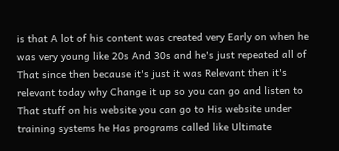is that A lot of his content was created very Early on when he was very young like 20s And 30s and he's just repeated all of That since then because it's just it was Relevant then it's relevant today why Change it up so you can go and listen to That stuff on his website you can go to His website under training systems he Has programs called like Ultimate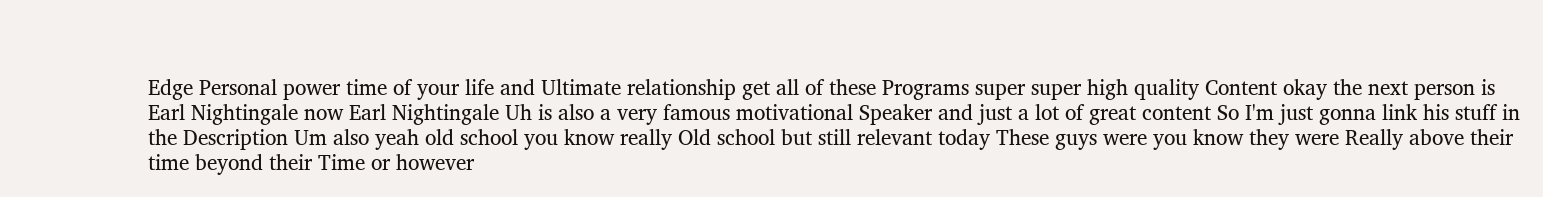Edge Personal power time of your life and Ultimate relationship get all of these Programs super super high quality Content okay the next person is Earl Nightingale now Earl Nightingale Uh is also a very famous motivational Speaker and just a lot of great content So I'm just gonna link his stuff in the Description Um also yeah old school you know really Old school but still relevant today These guys were you know they were Really above their time beyond their Time or however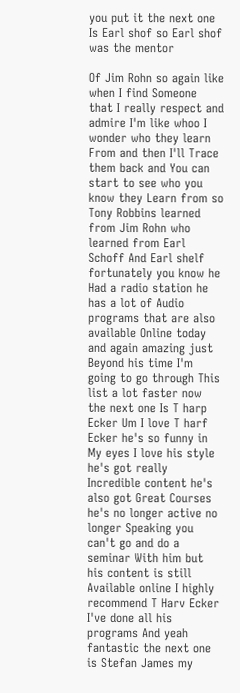you put it the next one Is Earl shof so Earl shof was the mentor

Of Jim Rohn so again like when I find Someone that I really respect and admire I'm like whoo I wonder who they learn From and then I'll Trace them back and You can start to see who you know they Learn from so Tony Robbins learned from Jim Rohn who learned from Earl Schoff And Earl shelf fortunately you know he Had a radio station he has a lot of Audio programs that are also available Online today and again amazing just Beyond his time I'm going to go through This list a lot faster now the next one Is T harp Ecker Um I love T harf Ecker he's so funny in My eyes I love his style he's got really Incredible content he's also got Great Courses he's no longer active no longer Speaking you can't go and do a seminar With him but his content is still Available online I highly recommend T Harv Ecker I've done all his programs And yeah fantastic the next one is Stefan James my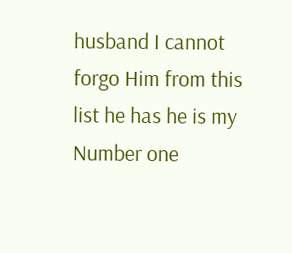husband I cannot forgo Him from this list he has he is my Number one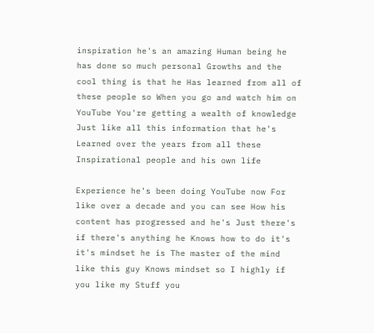inspiration he's an amazing Human being he has done so much personal Growths and the cool thing is that he Has learned from all of these people so When you go and watch him on YouTube You're getting a wealth of knowledge Just like all this information that he's Learned over the years from all these Inspirational people and his own life

Experience he's been doing YouTube now For like over a decade and you can see How his content has progressed and he's Just there's if there's anything he Knows how to do it's it's mindset he is The master of the mind like this guy Knows mindset so I highly if you like my Stuff you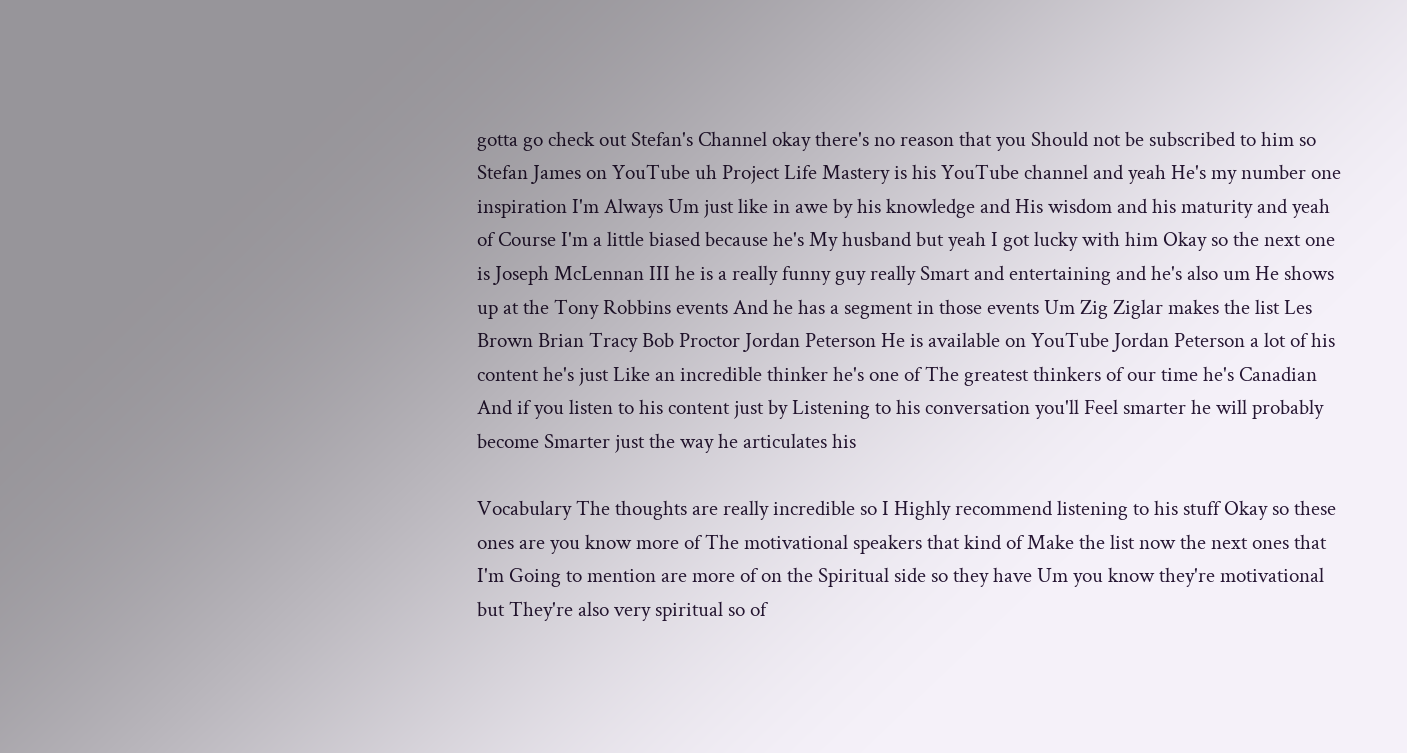gotta go check out Stefan's Channel okay there's no reason that you Should not be subscribed to him so Stefan James on YouTube uh Project Life Mastery is his YouTube channel and yeah He's my number one inspiration I'm Always Um just like in awe by his knowledge and His wisdom and his maturity and yeah of Course I'm a little biased because he's My husband but yeah I got lucky with him Okay so the next one is Joseph McLennan III he is a really funny guy really Smart and entertaining and he's also um He shows up at the Tony Robbins events And he has a segment in those events Um Zig Ziglar makes the list Les Brown Brian Tracy Bob Proctor Jordan Peterson He is available on YouTube Jordan Peterson a lot of his content he's just Like an incredible thinker he's one of The greatest thinkers of our time he's Canadian And if you listen to his content just by Listening to his conversation you'll Feel smarter he will probably become Smarter just the way he articulates his

Vocabulary The thoughts are really incredible so I Highly recommend listening to his stuff Okay so these ones are you know more of The motivational speakers that kind of Make the list now the next ones that I'm Going to mention are more of on the Spiritual side so they have Um you know they're motivational but They're also very spiritual so of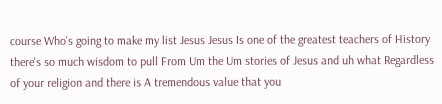course Who's going to make my list Jesus Jesus Is one of the greatest teachers of History there's so much wisdom to pull From Um the Um stories of Jesus and uh what Regardless of your religion and there is A tremendous value that you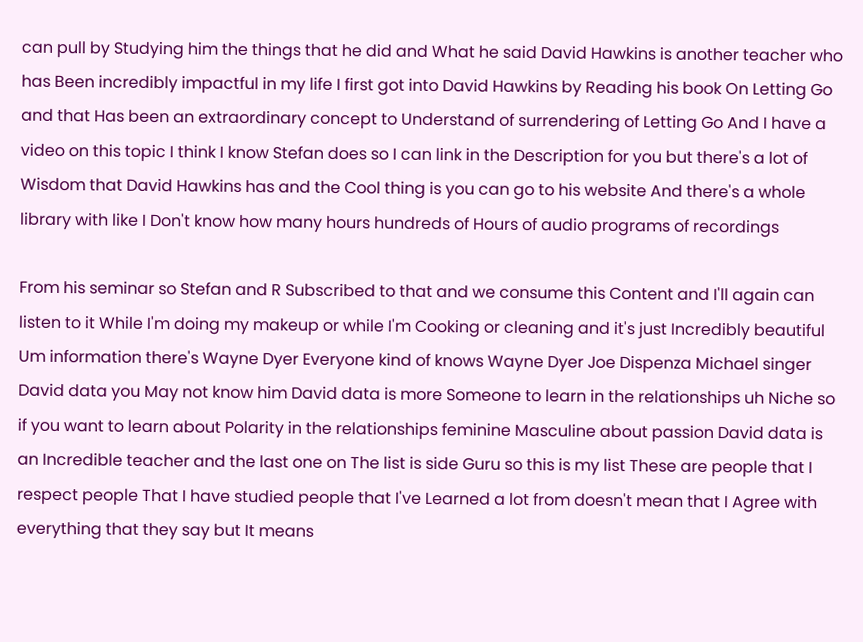can pull by Studying him the things that he did and What he said David Hawkins is another teacher who has Been incredibly impactful in my life I first got into David Hawkins by Reading his book On Letting Go and that Has been an extraordinary concept to Understand of surrendering of Letting Go And I have a video on this topic I think I know Stefan does so I can link in the Description for you but there's a lot of Wisdom that David Hawkins has and the Cool thing is you can go to his website And there's a whole library with like I Don't know how many hours hundreds of Hours of audio programs of recordings

From his seminar so Stefan and R Subscribed to that and we consume this Content and I'll again can listen to it While I'm doing my makeup or while I'm Cooking or cleaning and it's just Incredibly beautiful Um information there's Wayne Dyer Everyone kind of knows Wayne Dyer Joe Dispenza Michael singer David data you May not know him David data is more Someone to learn in the relationships uh Niche so if you want to learn about Polarity in the relationships feminine Masculine about passion David data is an Incredible teacher and the last one on The list is side Guru so this is my list These are people that I respect people That I have studied people that I've Learned a lot from doesn't mean that I Agree with everything that they say but It means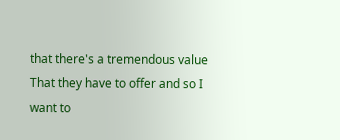that there's a tremendous value That they have to offer and so I want to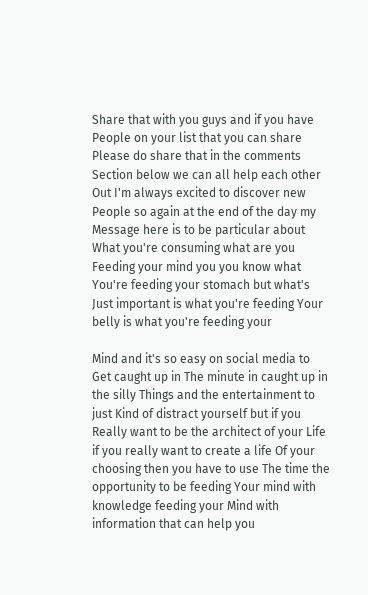Share that with you guys and if you have People on your list that you can share Please do share that in the comments Section below we can all help each other Out I'm always excited to discover new People so again at the end of the day my Message here is to be particular about What you're consuming what are you Feeding your mind you you know what You're feeding your stomach but what's Just important is what you're feeding Your belly is what you're feeding your

Mind and it's so easy on social media to Get caught up in The minute in caught up in the silly Things and the entertainment to just Kind of distract yourself but if you Really want to be the architect of your Life if you really want to create a life Of your choosing then you have to use The time the opportunity to be feeding Your mind with knowledge feeding your Mind with information that can help you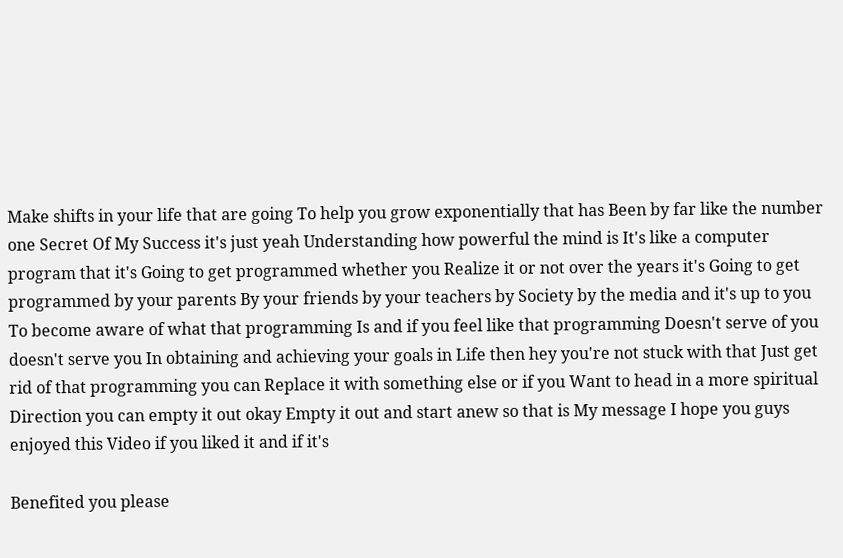Make shifts in your life that are going To help you grow exponentially that has Been by far like the number one Secret Of My Success it's just yeah Understanding how powerful the mind is It's like a computer program that it's Going to get programmed whether you Realize it or not over the years it's Going to get programmed by your parents By your friends by your teachers by Society by the media and it's up to you To become aware of what that programming Is and if you feel like that programming Doesn't serve of you doesn't serve you In obtaining and achieving your goals in Life then hey you're not stuck with that Just get rid of that programming you can Replace it with something else or if you Want to head in a more spiritual Direction you can empty it out okay Empty it out and start anew so that is My message I hope you guys enjoyed this Video if you liked it and if it's

Benefited you please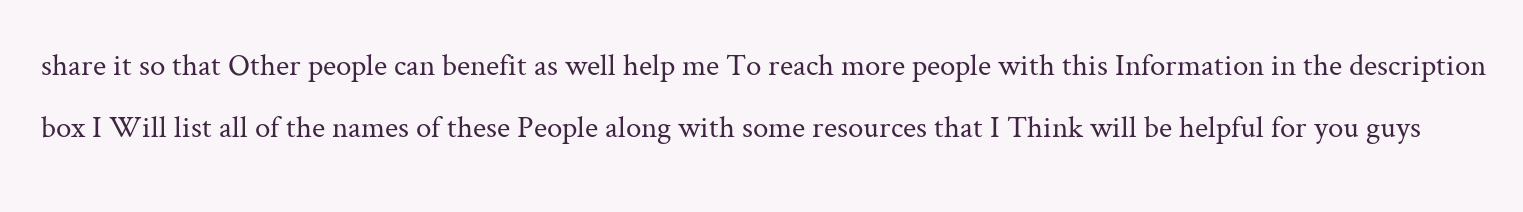share it so that Other people can benefit as well help me To reach more people with this Information in the description box I Will list all of the names of these People along with some resources that I Think will be helpful for you guys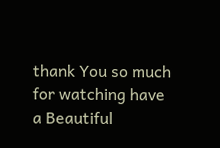thank You so much for watching have a Beautiful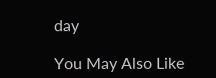day

You May Also Like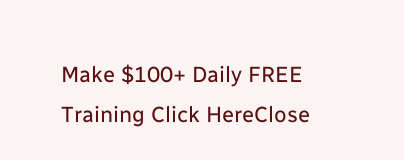Make $100+ Daily FREE Training Click HereClose